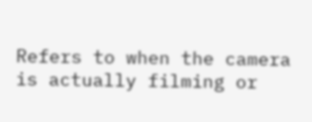Refers to when the camera is actually filming or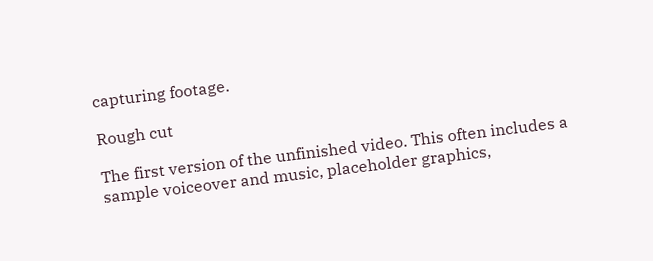capturing footage.

Rough cut

The first version of the unfinished video. This often includes a sample voiceover and music, placeholder graphics,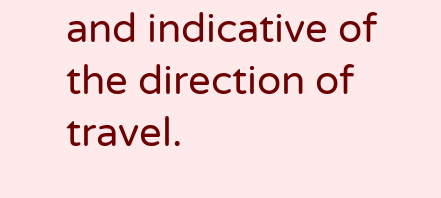and indicative of the direction of travel.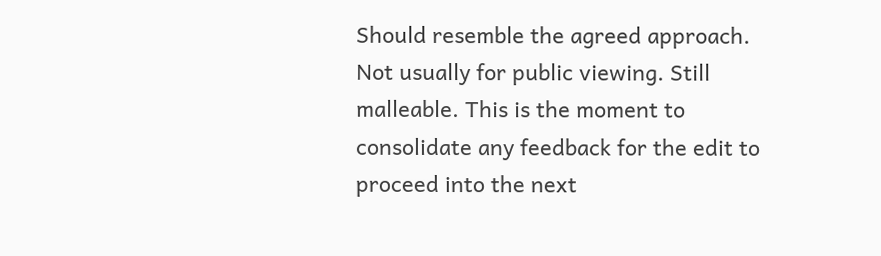Should resemble the agreed approach. Not usually for public viewing. Still malleable. This is the moment to consolidate any feedback for the edit to proceed into the next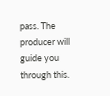pass. The producer will guide you through this.